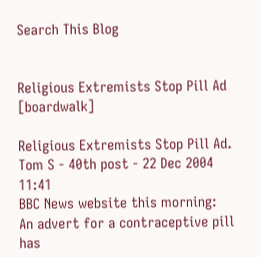Search This Blog


Religious Extremists Stop Pill Ad [boardwalk]

Religious Extremists Stop Pill Ad. Tom S - 40th post - 22 Dec 2004 11:41
BBC News website this morning:
An advert for a contraceptive pill has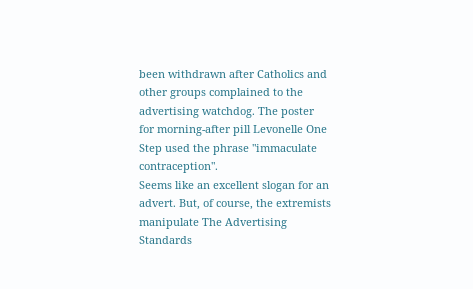been withdrawn after Catholics and other groups complained to the advertising watchdog. The poster for morning-after pill Levonelle One Step used the phrase "immaculate contraception".
Seems like an excellent slogan for an advert. But, of course, the extremists manipulate The Advertising Standards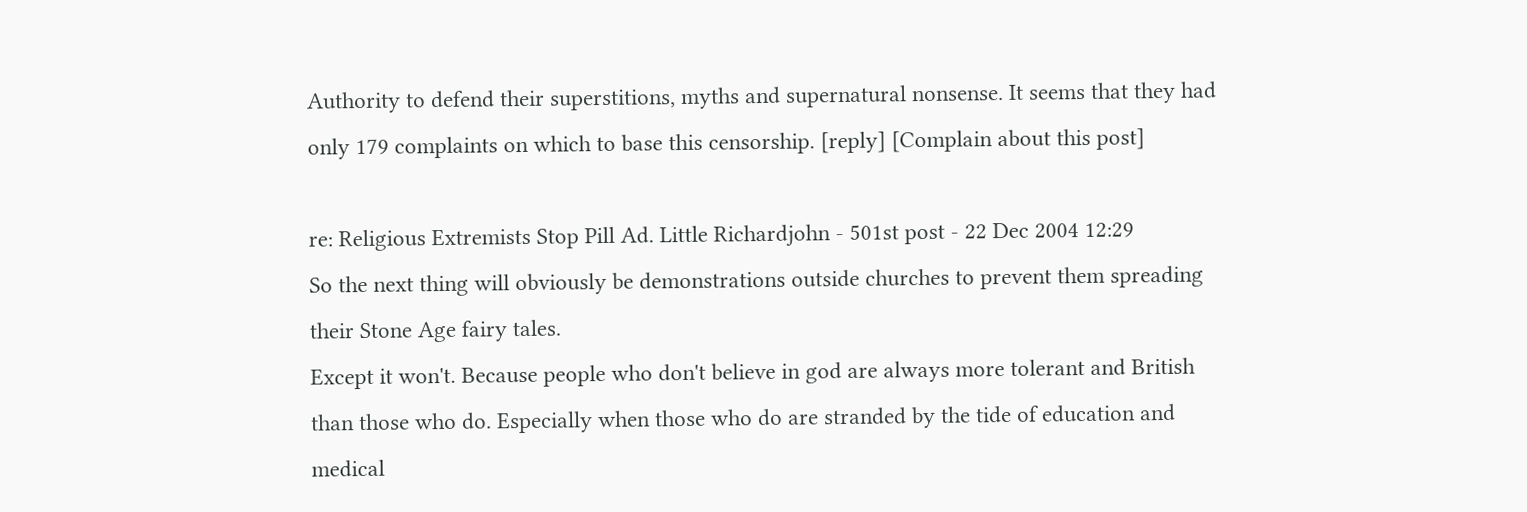Authority to defend their superstitions, myths and supernatural nonsense. It seems that they had only 179 complaints on which to base this censorship. [reply] [Complain about this post]

re: Religious Extremists Stop Pill Ad. Little Richardjohn - 501st post - 22 Dec 2004 12:29
So the next thing will obviously be demonstrations outside churches to prevent them spreading their Stone Age fairy tales.
Except it won't. Because people who don't believe in god are always more tolerant and British than those who do. Especially when those who do are stranded by the tide of education and medical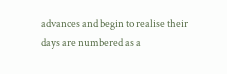advances and begin to realise their days are numbered as a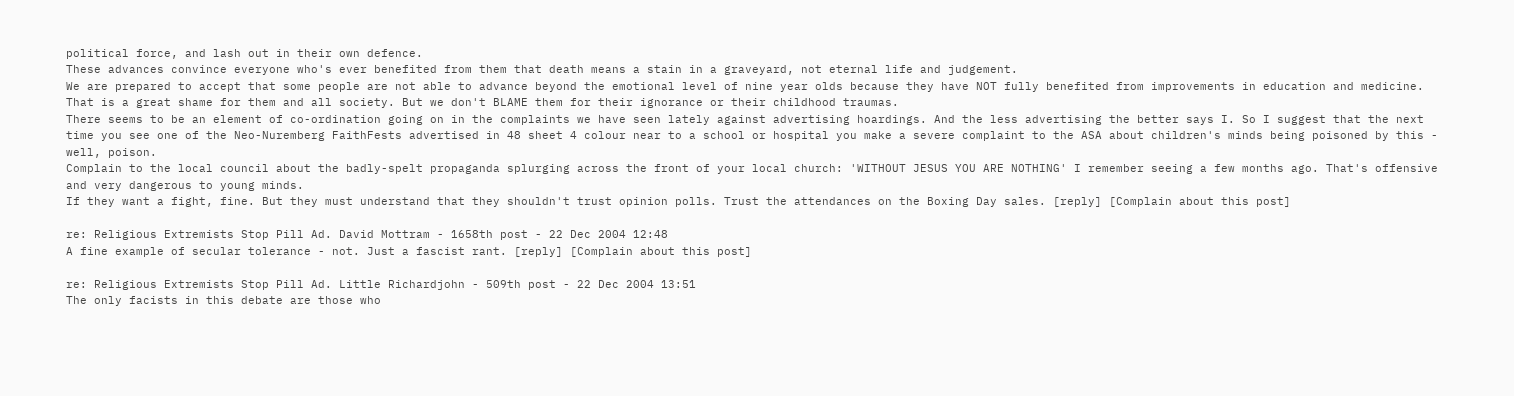political force, and lash out in their own defence.
These advances convince everyone who's ever benefited from them that death means a stain in a graveyard, not eternal life and judgement.
We are prepared to accept that some people are not able to advance beyond the emotional level of nine year olds because they have NOT fully benefited from improvements in education and medicine. That is a great shame for them and all society. But we don't BLAME them for their ignorance or their childhood traumas.
There seems to be an element of co-ordination going on in the complaints we have seen lately against advertising hoardings. And the less advertising the better says I. So I suggest that the next time you see one of the Neo-Nuremberg FaithFests advertised in 48 sheet 4 colour near to a school or hospital you make a severe complaint to the ASA about children's minds being poisoned by this - well, poison.
Complain to the local council about the badly-spelt propaganda splurging across the front of your local church: 'WITHOUT JESUS YOU ARE NOTHING' I remember seeing a few months ago. That's offensive and very dangerous to young minds.
If they want a fight, fine. But they must understand that they shouldn't trust opinion polls. Trust the attendances on the Boxing Day sales. [reply] [Complain about this post]

re: Religious Extremists Stop Pill Ad. David Mottram - 1658th post - 22 Dec 2004 12:48
A fine example of secular tolerance - not. Just a fascist rant. [reply] [Complain about this post]

re: Religious Extremists Stop Pill Ad. Little Richardjohn - 509th post - 22 Dec 2004 13:51
The only facists in this debate are those who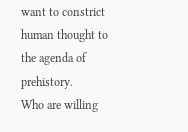want to constrict human thought to the agenda of prehistory.
Who are willing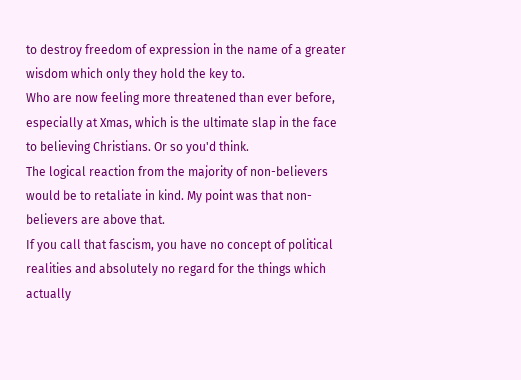to destroy freedom of expression in the name of a greater wisdom which only they hold the key to.
Who are now feeling more threatened than ever before, especially at Xmas, which is the ultimate slap in the face to believing Christians. Or so you'd think.
The logical reaction from the majority of non-believers would be to retaliate in kind. My point was that non-believers are above that.
If you call that fascism, you have no concept of political realities and absolutely no regard for the things which actually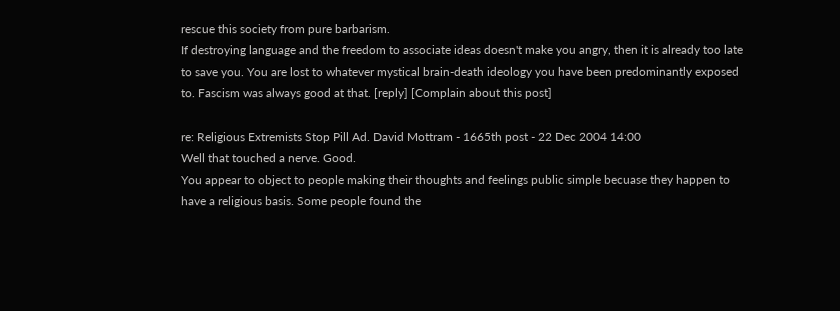rescue this society from pure barbarism.
If destroying language and the freedom to associate ideas doesn't make you angry, then it is already too late to save you. You are lost to whatever mystical brain-death ideology you have been predominantly exposed to. Fascism was always good at that. [reply] [Complain about this post]

re: Religious Extremists Stop Pill Ad. David Mottram - 1665th post - 22 Dec 2004 14:00
Well that touched a nerve. Good.
You appear to object to people making their thoughts and feelings public simple becuase they happen to have a religious basis. Some people found the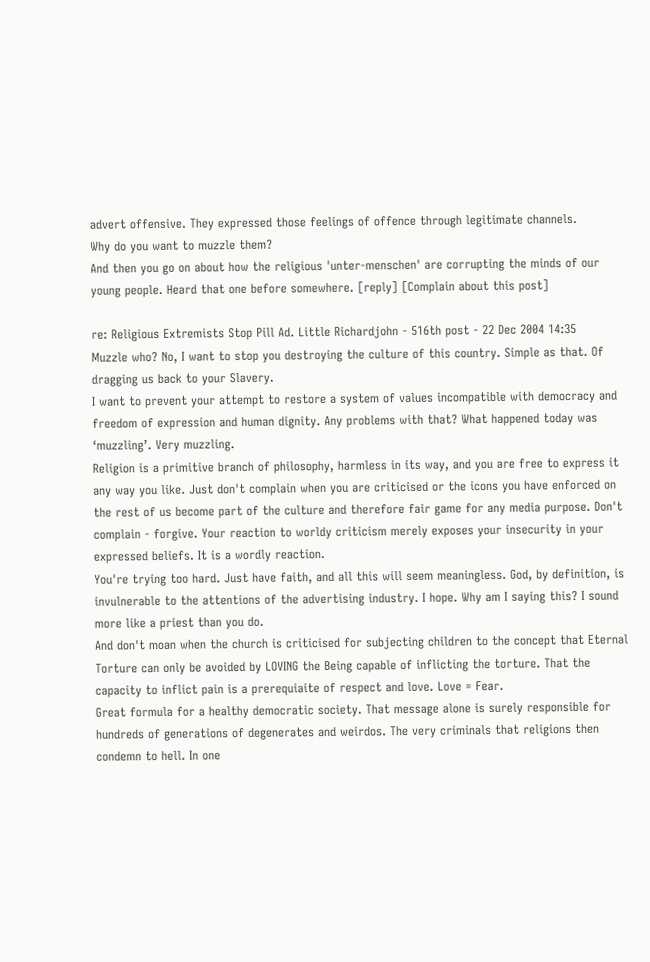advert offensive. They expressed those feelings of offence through legitimate channels.
Why do you want to muzzle them?
And then you go on about how the religious 'unter-menschen' are corrupting the minds of our young people. Heard that one before somewhere. [reply] [Complain about this post]

re: Religious Extremists Stop Pill Ad. Little Richardjohn - 516th post - 22 Dec 2004 14:35
Muzzle who? No, I want to stop you destroying the culture of this country. Simple as that. Of dragging us back to your Slavery.
I want to prevent your attempt to restore a system of values incompatible with democracy and freedom of expression and human dignity. Any problems with that? What happened today was ‘muzzling’. Very muzzling.
Religion is a primitive branch of philosophy, harmless in its way, and you are free to express it any way you like. Just don't complain when you are criticised or the icons you have enforced on the rest of us become part of the culture and therefore fair game for any media purpose. Don't complain - forgive. Your reaction to worldy criticism merely exposes your insecurity in your expressed beliefs. It is a wordly reaction.
You're trying too hard. Just have faith, and all this will seem meaningless. God, by definition, is invulnerable to the attentions of the advertising industry. I hope. Why am I saying this? I sound more like a priest than you do.
And don't moan when the church is criticised for subjecting children to the concept that Eternal Torture can only be avoided by LOVING the Being capable of inflicting the torture. That the capacity to inflict pain is a prerequiaite of respect and love. Love = Fear.
Great formula for a healthy democratic society. That message alone is surely responsible for hundreds of generations of degenerates and weirdos. The very criminals that religions then condemn to hell. In one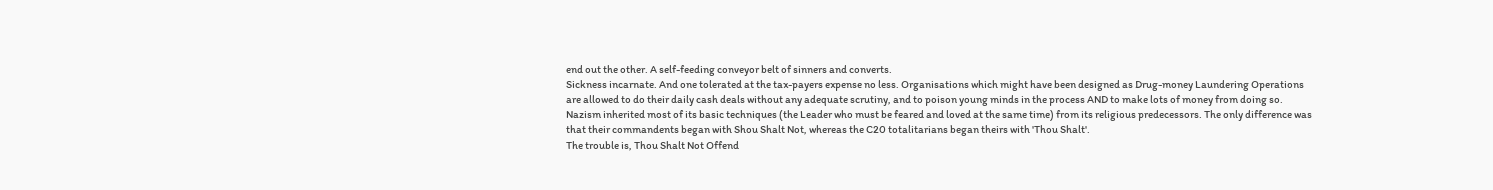end out the other. A self-feeding conveyor belt of sinners and converts.
Sickness incarnate. And one tolerated at the tax-payers expense no less. Organisations which might have been designed as Drug-money Laundering Operations are allowed to do their daily cash deals without any adequate scrutiny, and to poison young minds in the process AND to make lots of money from doing so.
Nazism inherited most of its basic techniques (the Leader who must be feared and loved at the same time) from its religious predecessors. The only difference was that their commandents began with Shou Shalt Not, whereas the C20 totalitarians began theirs with 'Thou Shalt'.
The trouble is, Thou Shalt Not Offend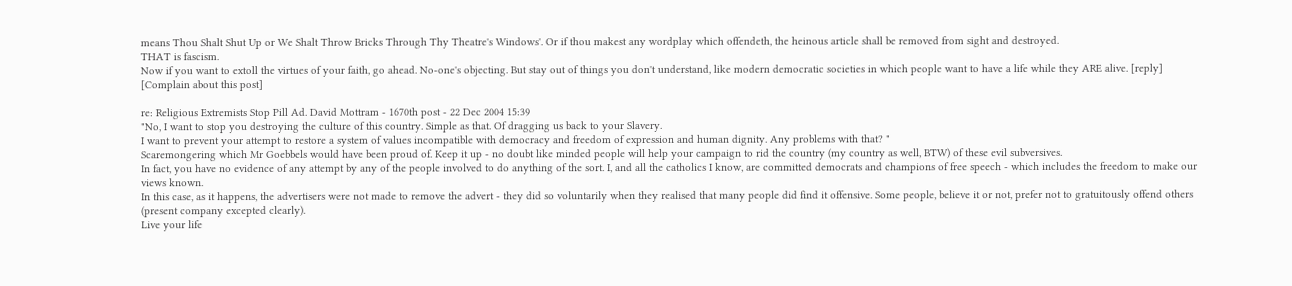means Thou Shalt Shut Up or We Shalt Throw Bricks Through Thy Theatre's Windows'. Or if thou makest any wordplay which offendeth, the heinous article shall be removed from sight and destroyed.
THAT is fascism.
Now if you want to extoll the virtues of your faith, go ahead. No-one's objecting. But stay out of things you don't understand, like modern democratic societies in which people want to have a life while they ARE alive. [reply] [Complain about this post]

re: Religious Extremists Stop Pill Ad. David Mottram - 1670th post - 22 Dec 2004 15:39
"No, I want to stop you destroying the culture of this country. Simple as that. Of dragging us back to your Slavery.
I want to prevent your attempt to restore a system of values incompatible with democracy and freedom of expression and human dignity. Any problems with that? "
Scaremongering which Mr Goebbels would have been proud of. Keep it up - no doubt like minded people will help your campaign to rid the country (my country as well, BTW) of these evil subversives.
In fact, you have no evidence of any attempt by any of the people involved to do anything of the sort. I, and all the catholics I know, are committed democrats and champions of free speech - which includes the freedom to make our views known.
In this case, as it happens, the advertisers were not made to remove the advert - they did so voluntarily when they realised that many people did find it offensive. Some people, believe it or not, prefer not to gratuitously offend others (present company excepted clearly).
Live your life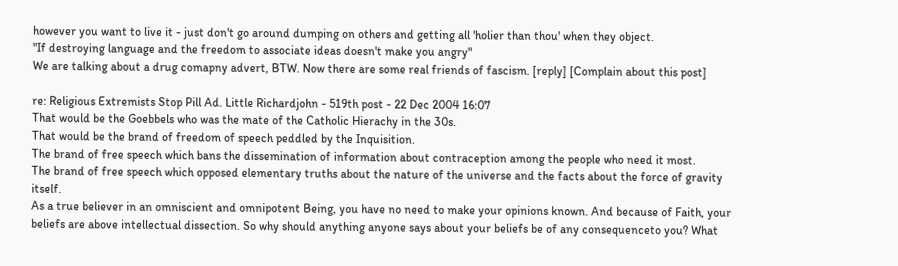however you want to live it - just don't go around dumping on others and getting all 'holier than thou' when they object.
"If destroying language and the freedom to associate ideas doesn't make you angry"
We are talking about a drug comapny advert, BTW. Now there are some real friends of fascism. [reply] [Complain about this post]

re: Religious Extremists Stop Pill Ad. Little Richardjohn - 519th post - 22 Dec 2004 16:07
That would be the Goebbels who was the mate of the Catholic Hierachy in the 30s.
That would be the brand of freedom of speech peddled by the Inquisition.
The brand of free speech which bans the dissemination of information about contraception among the people who need it most.
The brand of free speech which opposed elementary truths about the nature of the universe and the facts about the force of gravity itself.
As a true believer in an omniscient and omnipotent Being, you have no need to make your opinions known. And because of Faith, your beliefs are above intellectual dissection. So why should anything anyone says about your beliefs be of any consequenceto you? What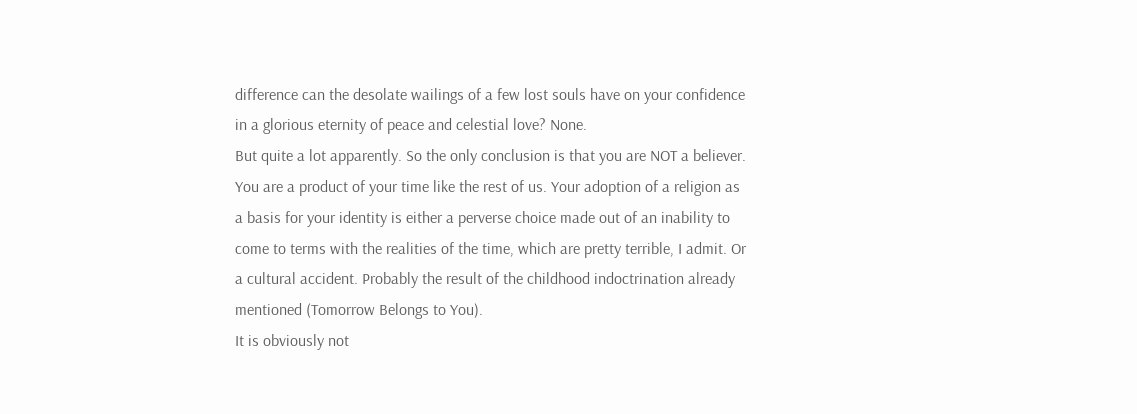difference can the desolate wailings of a few lost souls have on your confidence in a glorious eternity of peace and celestial love? None.
But quite a lot apparently. So the only conclusion is that you are NOT a believer. You are a product of your time like the rest of us. Your adoption of a religion as a basis for your identity is either a perverse choice made out of an inability to come to terms with the realities of the time, which are pretty terrible, I admit. Or a cultural accident. Probably the result of the childhood indoctrination already mentioned (Tomorrow Belongs to You).
It is obviously not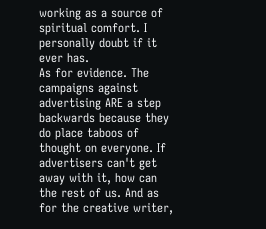working as a source of spiritual comfort. I personally doubt if it ever has.
As for evidence. The campaigns against advertising ARE a step backwards because they do place taboos of thought on everyone. If advertisers can't get away with it, how can the rest of us. And as for the creative writer,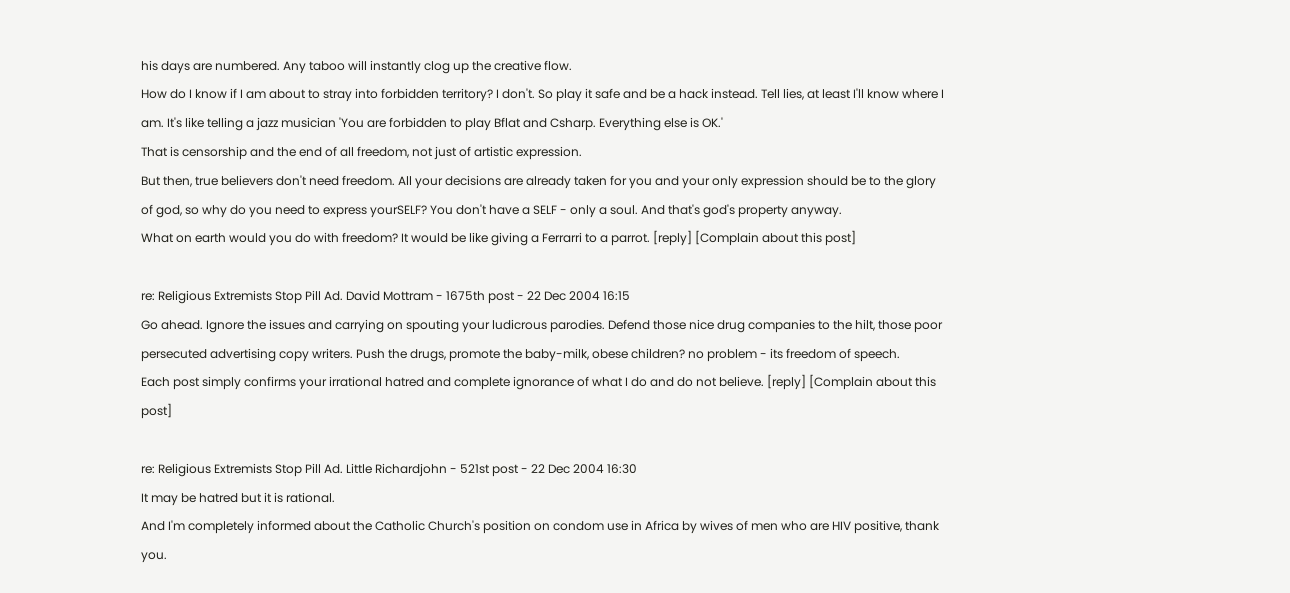his days are numbered. Any taboo will instantly clog up the creative flow.
How do I know if I am about to stray into forbidden territory? I don't. So play it safe and be a hack instead. Tell lies, at least I'll know where I am. It's like telling a jazz musician 'You are forbidden to play Bflat and Csharp. Everything else is OK.'
That is censorship and the end of all freedom, not just of artistic expression.
But then, true believers don't need freedom. All your decisions are already taken for you and your only expression should be to the glory of god, so why do you need to express yourSELF? You don't have a SELF - only a soul. And that's god's property anyway.
What on earth would you do with freedom? It would be like giving a Ferrarri to a parrot. [reply] [Complain about this post]

re: Religious Extremists Stop Pill Ad. David Mottram - 1675th post - 22 Dec 2004 16:15
Go ahead. Ignore the issues and carrying on spouting your ludicrous parodies. Defend those nice drug companies to the hilt, those poor persecuted advertising copy writers. Push the drugs, promote the baby-milk, obese children? no problem - its freedom of speech.
Each post simply confirms your irrational hatred and complete ignorance of what I do and do not believe. [reply] [Complain about this post]

re: Religious Extremists Stop Pill Ad. Little Richardjohn - 521st post - 22 Dec 2004 16:30
It may be hatred but it is rational.
And I'm completely informed about the Catholic Church's position on condom use in Africa by wives of men who are HIV positive, thank you.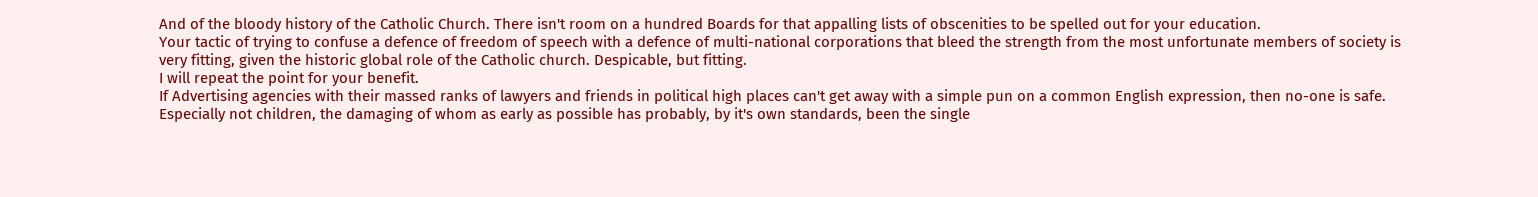And of the bloody history of the Catholic Church. There isn't room on a hundred Boards for that appalling lists of obscenities to be spelled out for your education.
Your tactic of trying to confuse a defence of freedom of speech with a defence of multi-national corporations that bleed the strength from the most unfortunate members of society is very fitting, given the historic global role of the Catholic church. Despicable, but fitting.
I will repeat the point for your benefit.
If Advertising agencies with their massed ranks of lawyers and friends in political high places can't get away with a simple pun on a common English expression, then no-one is safe.
Especially not children, the damaging of whom as early as possible has probably, by it's own standards, been the single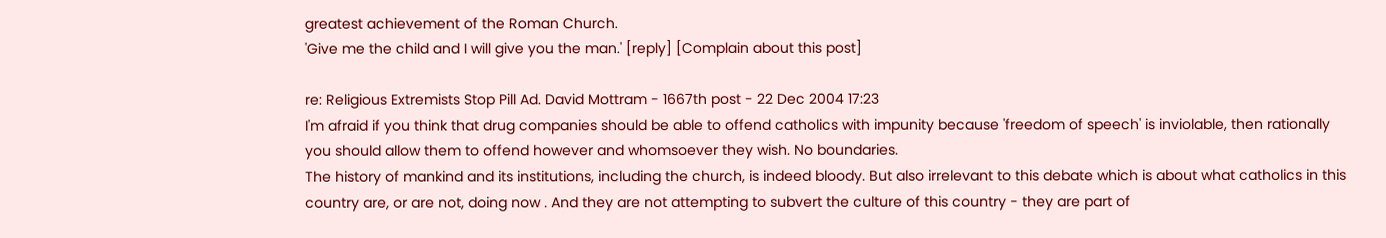greatest achievement of the Roman Church.
'Give me the child and I will give you the man.' [reply] [Complain about this post]

re: Religious Extremists Stop Pill Ad. David Mottram - 1667th post - 22 Dec 2004 17:23
I'm afraid if you think that drug companies should be able to offend catholics with impunity because 'freedom of speech' is inviolable, then rationally you should allow them to offend however and whomsoever they wish. No boundaries.
The history of mankind and its institutions, including the church, is indeed bloody. But also irrelevant to this debate which is about what catholics in this country are, or are not, doing now . And they are not attempting to subvert the culture of this country - they are part of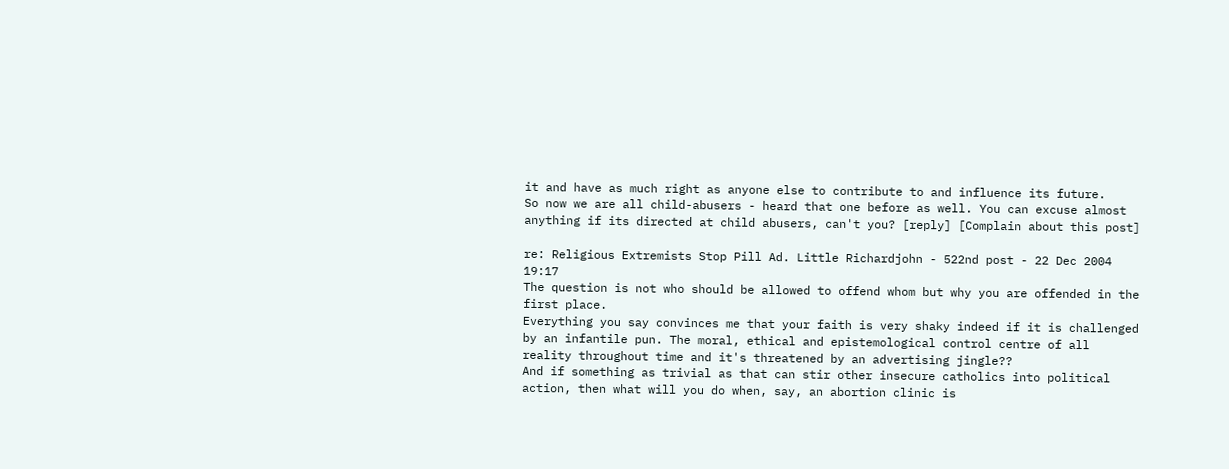it and have as much right as anyone else to contribute to and influence its future.
So now we are all child-abusers - heard that one before as well. You can excuse almost anything if its directed at child abusers, can't you? [reply] [Complain about this post]

re: Religious Extremists Stop Pill Ad. Little Richardjohn - 522nd post - 22 Dec 2004 19:17
The question is not who should be allowed to offend whom but why you are offended in the first place.
Everything you say convinces me that your faith is very shaky indeed if it is challenged by an infantile pun. The moral, ethical and epistemological control centre of all reality throughout time and it's threatened by an advertising jingle??
And if something as trivial as that can stir other insecure catholics into political action, then what will you do when, say, an abortion clinic is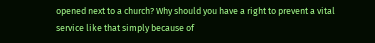opened next to a church? Why should you have a right to prevent a vital service like that simply because of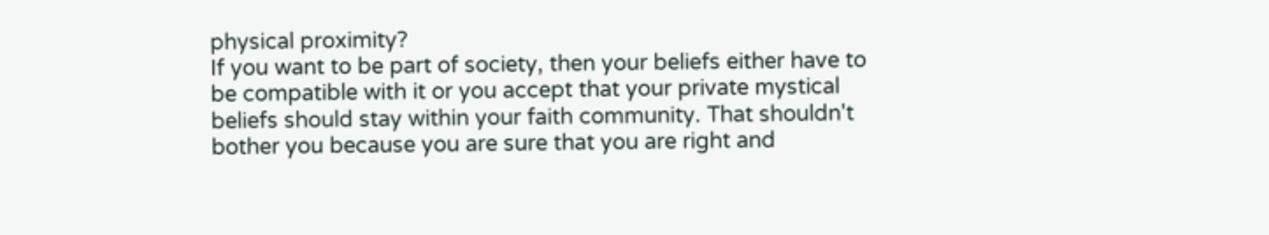physical proximity?
If you want to be part of society, then your beliefs either have to be compatible with it or you accept that your private mystical beliefs should stay within your faith community. That shouldn't bother you because you are sure that you are right and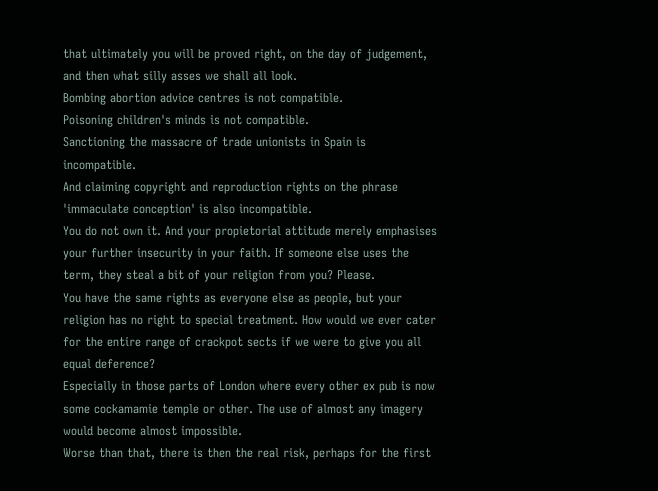that ultimately you will be proved right, on the day of judgement, and then what silly asses we shall all look.
Bombing abortion advice centres is not compatible.
Poisoning children's minds is not compatible.
Sanctioning the massacre of trade unionists in Spain is incompatible.
And claiming copyright and reproduction rights on the phrase 'immaculate conception' is also incompatible.
You do not own it. And your propietorial attitude merely emphasises your further insecurity in your faith. If someone else uses the term, they steal a bit of your religion from you? Please.
You have the same rights as everyone else as people, but your religion has no right to special treatment. How would we ever cater for the entire range of crackpot sects if we were to give you all equal deference?
Especially in those parts of London where every other ex pub is now some cockamamie temple or other. The use of almost any imagery would become almost impossible.
Worse than that, there is then the real risk, perhaps for the first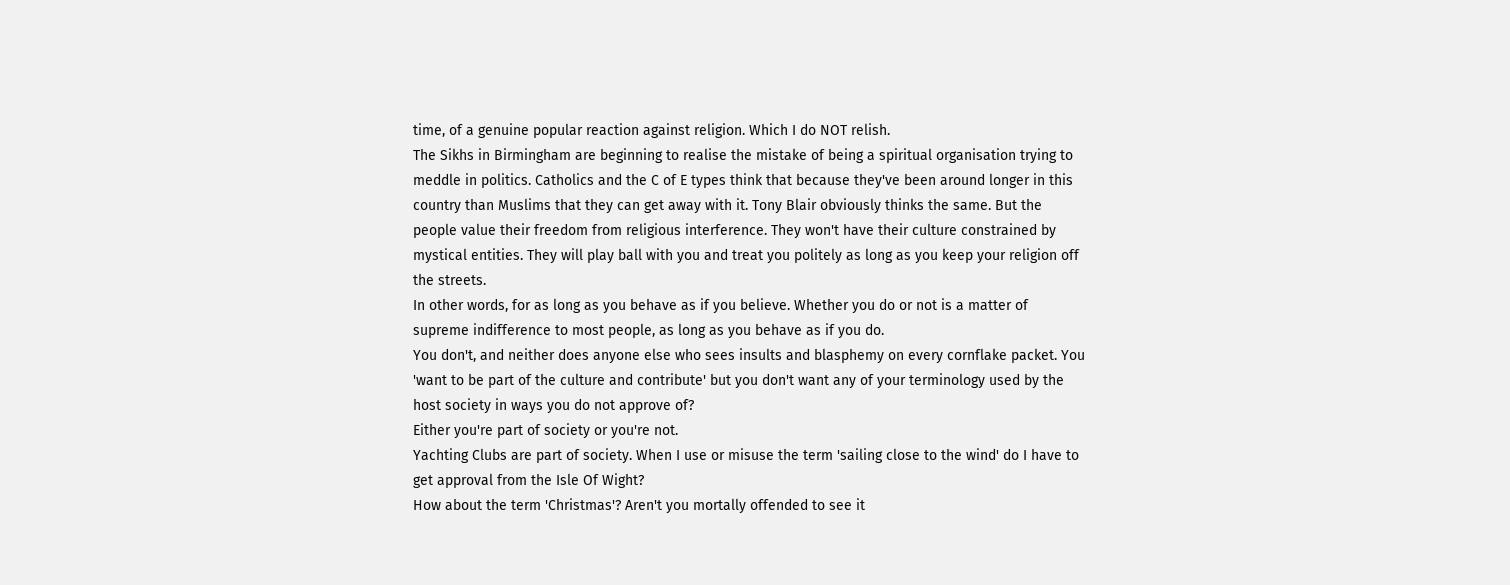time, of a genuine popular reaction against religion. Which I do NOT relish.
The Sikhs in Birmingham are beginning to realise the mistake of being a spiritual organisation trying to meddle in politics. Catholics and the C of E types think that because they've been around longer in this country than Muslims that they can get away with it. Tony Blair obviously thinks the same. But the people value their freedom from religious interference. They won't have their culture constrained by mystical entities. They will play ball with you and treat you politely as long as you keep your religion off the streets.
In other words, for as long as you behave as if you believe. Whether you do or not is a matter of supreme indifference to most people, as long as you behave as if you do.
You don't, and neither does anyone else who sees insults and blasphemy on every cornflake packet. You 'want to be part of the culture and contribute' but you don't want any of your terminology used by the host society in ways you do not approve of?
Either you're part of society or you're not.
Yachting Clubs are part of society. When I use or misuse the term 'sailing close to the wind' do I have to get approval from the Isle Of Wight?
How about the term 'Christmas'? Aren't you mortally offended to see it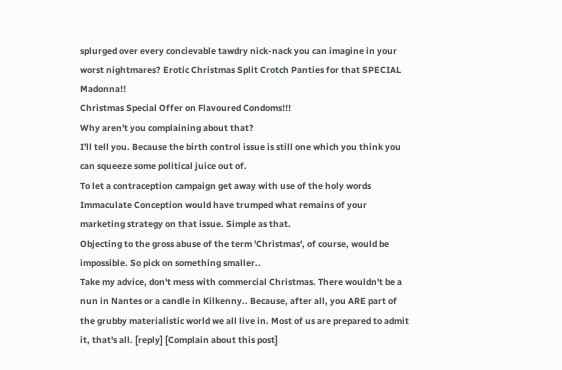splurged over every concievable tawdry nick-nack you can imagine in your worst nightmares? Erotic Christmas Split Crotch Panties for that SPECIAL Madonna!!
Christmas Special Offer on Flavoured Condoms!!!
Why aren't you complaining about that?
I'll tell you. Because the birth control issue is still one which you think you can squeeze some political juice out of.
To let a contraception campaign get away with use of the holy words Immaculate Conception would have trumped what remains of your marketing strategy on that issue. Simple as that.
Objecting to the gross abuse of the term 'Christmas', of course, would be impossible. So pick on something smaller..
Take my advice, don't mess with commercial Christmas. There wouldn't be a nun in Nantes or a candle in Kilkenny.. Because, after all, you ARE part of the grubby materialistic world we all live in. Most of us are prepared to admit it, that's all. [reply] [Complain about this post]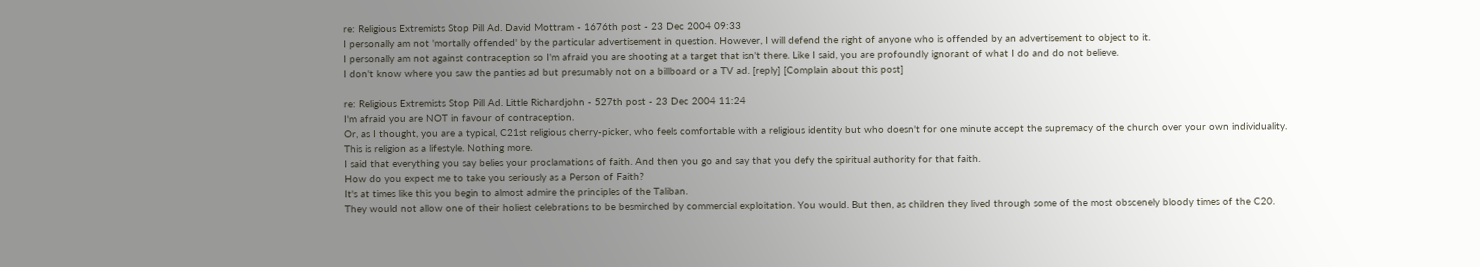re: Religious Extremists Stop Pill Ad. David Mottram - 1676th post - 23 Dec 2004 09:33
I personally am not 'mortally offended' by the particular advertisement in question. However, I will defend the right of anyone who is offended by an advertisement to object to it.
I personally am not against contraception so I'm afraid you are shooting at a target that isn't there. Like I said, you are profoundly ignorant of what I do and do not believe.
I don't know where you saw the panties ad but presumably not on a billboard or a TV ad. [reply] [Complain about this post]

re: Religious Extremists Stop Pill Ad. Little Richardjohn - 527th post - 23 Dec 2004 11:24
I'm afraid you are NOT in favour of contraception.
Or, as I thought, you are a typical, C21st religious cherry-picker, who feels comfortable with a religious identity but who doesn't for one minute accept the supremacy of the church over your own individuality.
This is religion as a lifestyle. Nothing more.
I said that everything you say belies your proclamations of faith. And then you go and say that you defy the spiritual authority for that faith.
How do you expect me to take you seriously as a Person of Faith?
It's at times like this you begin to almost admire the principles of the Taliban.
They would not allow one of their holiest celebrations to be besmirched by commercial exploitation. You would. But then, as children they lived through some of the most obscenely bloody times of the C20.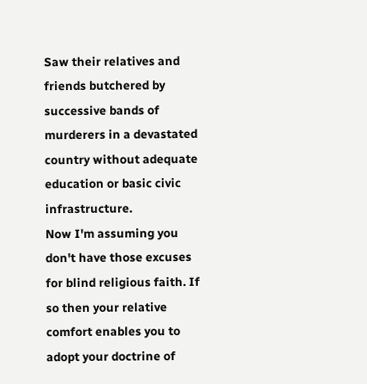Saw their relatives and friends butchered by successive bands of murderers in a devastated country without adequate education or basic civic infrastructure.
Now I'm assuming you don't have those excuses for blind religious faith. If so then your relative comfort enables you to adopt your doctrine of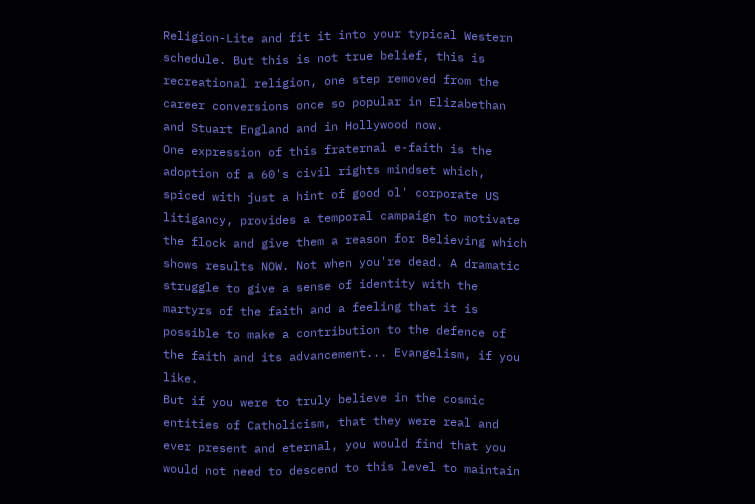Religion-Lite and fit it into your typical Western schedule. But this is not true belief, this is recreational religion, one step removed from the career conversions once so popular in Elizabethan and Stuart England and in Hollywood now.
One expression of this fraternal e-faith is the adoption of a 60's civil rights mindset which, spiced with just a hint of good ol' corporate US litigancy, provides a temporal campaign to motivate the flock and give them a reason for Believing which shows results NOW. Not when you're dead. A dramatic struggle to give a sense of identity with the martyrs of the faith and a feeling that it is possible to make a contribution to the defence of the faith and its advancement... Evangelism, if you like.
But if you were to truly believe in the cosmic entities of Catholicism, that they were real and ever present and eternal, you would find that you would not need to descend to this level to maintain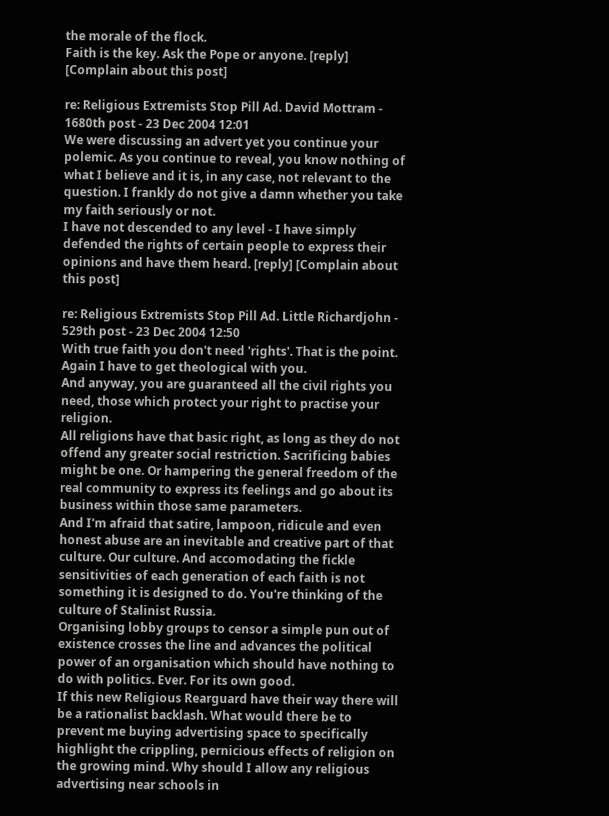the morale of the flock.
Faith is the key. Ask the Pope or anyone. [reply] [Complain about this post]

re: Religious Extremists Stop Pill Ad. David Mottram - 1680th post - 23 Dec 2004 12:01
We were discussing an advert yet you continue your polemic. As you continue to reveal, you know nothing of what I believe and it is, in any case, not relevant to the question. I frankly do not give a damn whether you take my faith seriously or not.
I have not descended to any level - I have simply defended the rights of certain people to express their opinions and have them heard. [reply] [Complain about this post]

re: Religious Extremists Stop Pill Ad. Little Richardjohn - 529th post - 23 Dec 2004 12:50
With true faith you don't need 'rights'. That is the point. Again I have to get theological with you.
And anyway, you are guaranteed all the civil rights you need, those which protect your right to practise your religion.
All religions have that basic right, as long as they do not offend any greater social restriction. Sacrificing babies might be one. Or hampering the general freedom of the real community to express its feelings and go about its business within those same parameters.
And I'm afraid that satire, lampoon, ridicule and even honest abuse are an inevitable and creative part of that culture. Our culture. And accomodating the fickle sensitivities of each generation of each faith is not something it is designed to do. You're thinking of the culture of Stalinist Russia.
Organising lobby groups to censor a simple pun out of existence crosses the line and advances the political power of an organisation which should have nothing to do with politics. Ever. For its own good.
If this new Religious Rearguard have their way there will be a rationalist backlash. What would there be to prevent me buying advertising space to specifically highlight the crippling, pernicious effects of religion on the growing mind. Why should I allow any religious advertising near schools in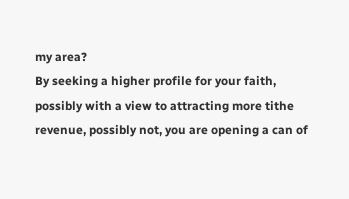my area?
By seeking a higher profile for your faith, possibly with a view to attracting more tithe revenue, possibly not, you are opening a can of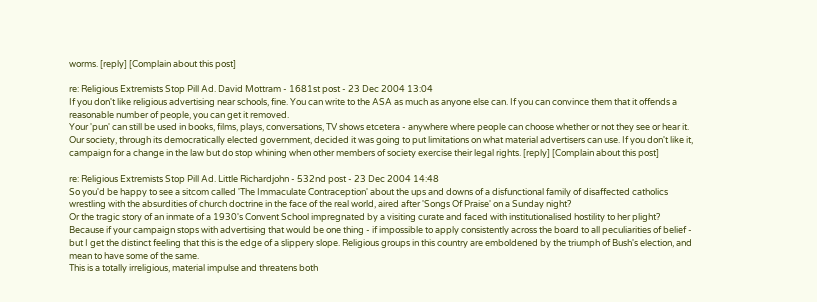worms. [reply] [Complain about this post]

re: Religious Extremists Stop Pill Ad. David Mottram - 1681st post - 23 Dec 2004 13:04
If you don't like religious advertising near schools, fine. You can write to the ASA as much as anyone else can. If you can convince them that it offends a reasonable number of people, you can get it removed.
Your 'pun' can still be used in books, films, plays, conversations, TV shows etcetera - anywhere where people can choose whether or not they see or hear it.
Our society, through its democratically elected government, decided it was going to put limitations on what material advertisers can use. If you don't like it, campaign for a change in the law but do stop whining when other members of society exercise their legal rights. [reply] [Complain about this post]

re: Religious Extremists Stop Pill Ad. Little Richardjohn - 532nd post - 23 Dec 2004 14:48
So you'd be happy to see a sitcom called 'The Immaculate Contraception' about the ups and downs of a disfunctional family of disaffected catholics wrestling with the absurdities of church doctrine in the face of the real world, aired after 'Songs Of Praise' on a Sunday night?
Or the tragic story of an inmate of a 1930's Convent School impregnated by a visiting curate and faced with institutionalised hostility to her plight?
Because if your campaign stops with advertising that would be one thing - if impossible to apply consistently across the board to all peculiarities of belief - but I get the distinct feeling that this is the edge of a slippery slope. Religious groups in this country are emboldened by the triumph of Bush's election, and mean to have some of the same.
This is a totally irreligious, material impulse and threatens both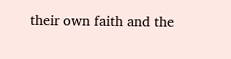their own faith and the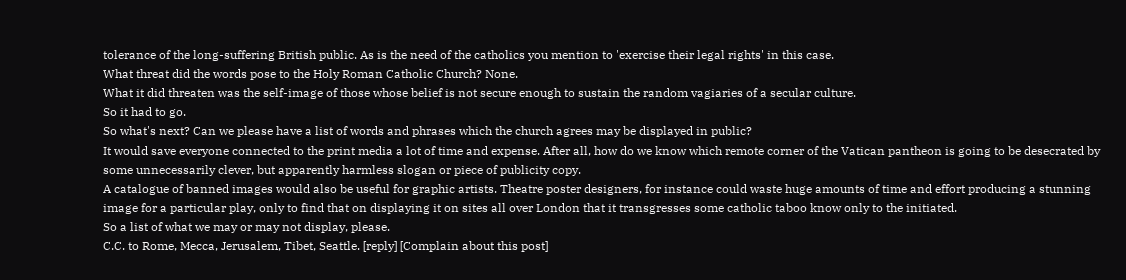tolerance of the long-suffering British public. As is the need of the catholics you mention to 'exercise their legal rights' in this case.
What threat did the words pose to the Holy Roman Catholic Church? None.
What it did threaten was the self-image of those whose belief is not secure enough to sustain the random vagiaries of a secular culture.
So it had to go.
So what's next? Can we please have a list of words and phrases which the church agrees may be displayed in public?
It would save everyone connected to the print media a lot of time and expense. After all, how do we know which remote corner of the Vatican pantheon is going to be desecrated by some unnecessarily clever, but apparently harmless slogan or piece of publicity copy.
A catalogue of banned images would also be useful for graphic artists. Theatre poster designers, for instance could waste huge amounts of time and effort producing a stunning image for a particular play, only to find that on displaying it on sites all over London that it transgresses some catholic taboo know only to the initiated.
So a list of what we may or may not display, please.
C.C. to Rome, Mecca, Jerusalem, Tibet, Seattle. [reply] [Complain about this post]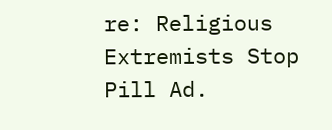re: Religious Extremists Stop Pill Ad.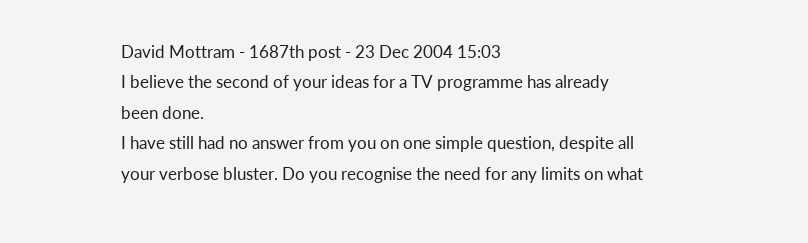David Mottram - 1687th post - 23 Dec 2004 15:03
I believe the second of your ideas for a TV programme has already been done.
I have still had no answer from you on one simple question, despite all your verbose bluster. Do you recognise the need for any limits on what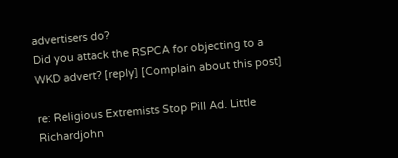advertisers do?
Did you attack the RSPCA for objecting to a WKD advert? [reply] [Complain about this post]

re: Religious Extremists Stop Pill Ad. Little Richardjohn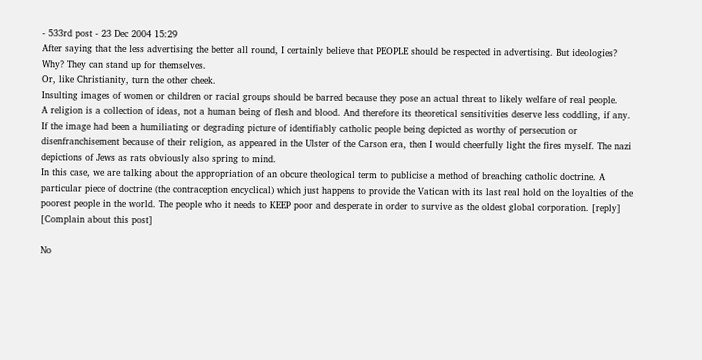- 533rd post - 23 Dec 2004 15:29
After saying that the less advertising the better all round, I certainly believe that PEOPLE should be respected in advertising. But ideologies? Why? They can stand up for themselves.
Or, like Christianity, turn the other cheek.
Insulting images of women or children or racial groups should be barred because they pose an actual threat to likely welfare of real people.
A religion is a collection of ideas, not a human being of flesh and blood. And therefore its theoretical sensitivities deserve less coddling, if any.
If the image had been a humiliating or degrading picture of identifiably catholic people being depicted as worthy of persecution or disenfranchisement because of their religion, as appeared in the Ulster of the Carson era, then I would cheerfully light the fires myself. The nazi depictions of Jews as rats obviously also spring to mind.
In this case, we are talking about the appropriation of an obcure theological term to publicise a method of breaching catholic doctrine. A particular piece of doctrine (the contraception encyclical) which just happens to provide the Vatican with its last real hold on the loyalties of the poorest people in the world. The people who it needs to KEEP poor and desperate in order to survive as the oldest global corporation. [reply] [Complain about this post]

No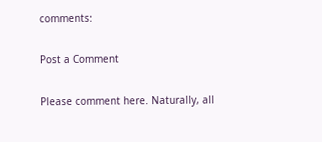comments:

Post a Comment

Please comment here. Naturally, all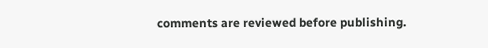comments are reviewed before publishing.